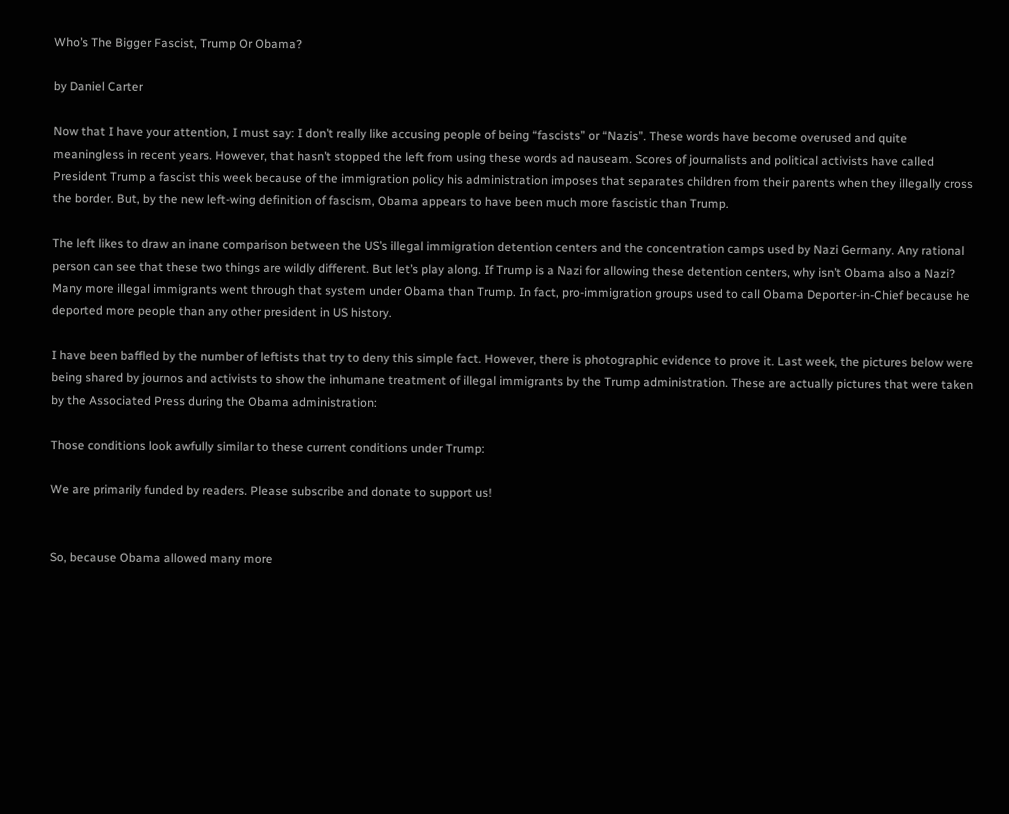Who’s The Bigger Fascist, Trump Or Obama?

by Daniel Carter

Now that I have your attention, I must say: I don’t really like accusing people of being “fascists” or “Nazis”. These words have become overused and quite meaningless in recent years. However, that hasn’t stopped the left from using these words ad nauseam. Scores of journalists and political activists have called President Trump a fascist this week because of the immigration policy his administration imposes that separates children from their parents when they illegally cross the border. But, by the new left-wing definition of fascism, Obama appears to have been much more fascistic than Trump.

The left likes to draw an inane comparison between the US’s illegal immigration detention centers and the concentration camps used by Nazi Germany. Any rational person can see that these two things are wildly different. But let’s play along. If Trump is a Nazi for allowing these detention centers, why isn’t Obama also a Nazi? Many more illegal immigrants went through that system under Obama than Trump. In fact, pro-immigration groups used to call Obama Deporter-in-Chief because he deported more people than any other president in US history.

I have been baffled by the number of leftists that try to deny this simple fact. However, there is photographic evidence to prove it. Last week, the pictures below were being shared by journos and activists to show the inhumane treatment of illegal immigrants by the Trump administration. These are actually pictures that were taken by the Associated Press during the Obama administration:

Those conditions look awfully similar to these current conditions under Trump:

We are primarily funded by readers. Please subscribe and donate to support us!


So, because Obama allowed many more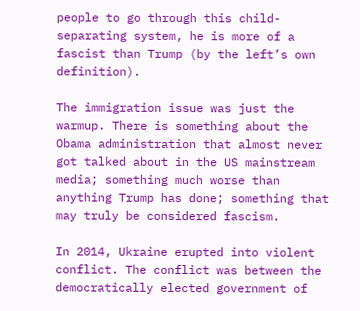people to go through this child-separating system, he is more of a fascist than Trump (by the left’s own definition).

The immigration issue was just the warmup. There is something about the Obama administration that almost never got talked about in the US mainstream media; something much worse than anything Trump has done; something that may truly be considered fascism.

In 2014, Ukraine erupted into violent conflict. The conflict was between the democratically elected government of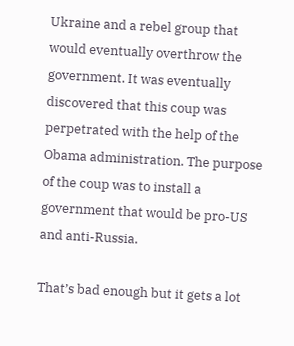Ukraine and a rebel group that would eventually overthrow the government. It was eventually discovered that this coup was perpetrated with the help of the Obama administration. The purpose of the coup was to install a government that would be pro-US and anti-Russia.

That’s bad enough but it gets a lot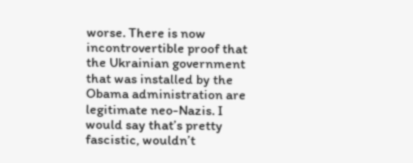worse. There is now incontrovertible proof that the Ukrainian government that was installed by the Obama administration are legitimate neo-Nazis. I would say that’s pretty fascistic, wouldn’t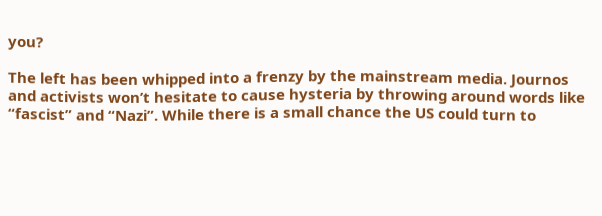you?

The left has been whipped into a frenzy by the mainstream media. Journos and activists won’t hesitate to cause hysteria by throwing around words like “fascist” and “Nazi”. While there is a small chance the US could turn to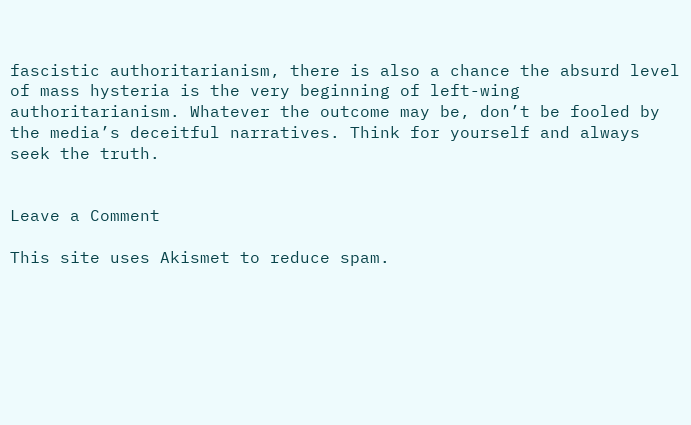fascistic authoritarianism, there is also a chance the absurd level of mass hysteria is the very beginning of left-wing authoritarianism. Whatever the outcome may be, don’t be fooled by the media’s deceitful narratives. Think for yourself and always seek the truth.


Leave a Comment

This site uses Akismet to reduce spam.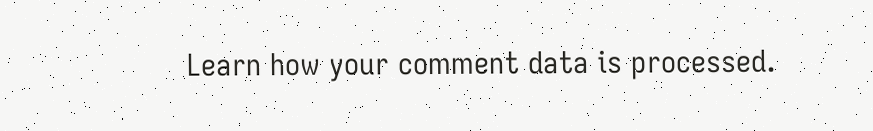Learn how your comment data is processed.